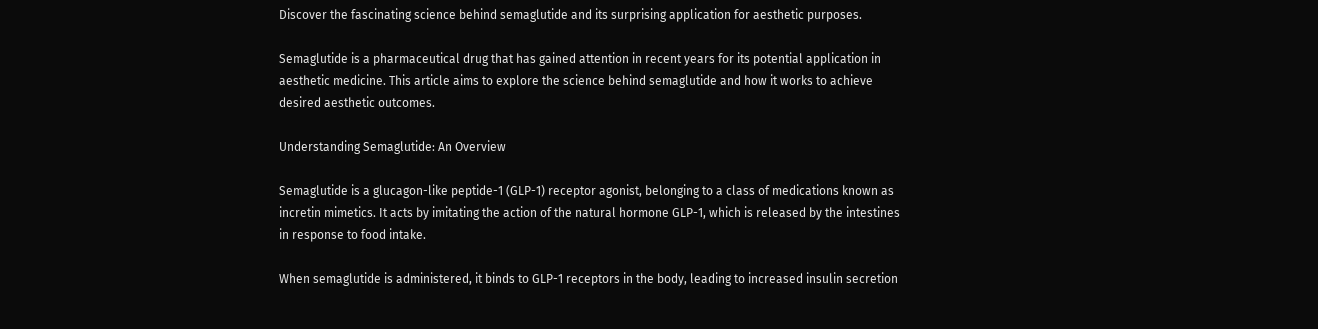Discover the fascinating science behind semaglutide and its surprising application for aesthetic purposes.

Semaglutide is a pharmaceutical drug that has gained attention in recent years for its potential application in aesthetic medicine. This article aims to explore the science behind semaglutide and how it works to achieve desired aesthetic outcomes.

Understanding Semaglutide: An Overview

Semaglutide is a glucagon-like peptide-1 (GLP-1) receptor agonist, belonging to a class of medications known as incretin mimetics. It acts by imitating the action of the natural hormone GLP-1, which is released by the intestines in response to food intake.

When semaglutide is administered, it binds to GLP-1 receptors in the body, leading to increased insulin secretion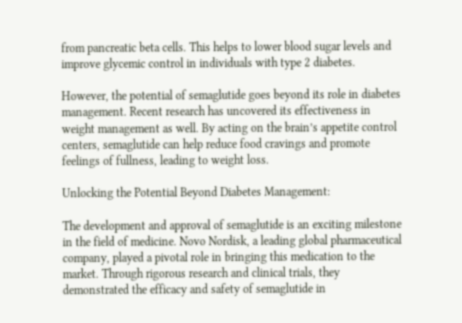from pancreatic beta cells. This helps to lower blood sugar levels and improve glycemic control in individuals with type 2 diabetes.

However, the potential of semaglutide goes beyond its role in diabetes management. Recent research has uncovered its effectiveness in weight management as well. By acting on the brain’s appetite control centers, semaglutide can help reduce food cravings and promote feelings of fullness, leading to weight loss.

Unlocking the Potential Beyond Diabetes Management:

The development and approval of semaglutide is an exciting milestone in the field of medicine. Novo Nordisk, a leading global pharmaceutical company, played a pivotal role in bringing this medication to the market. Through rigorous research and clinical trials, they demonstrated the efficacy and safety of semaglutide in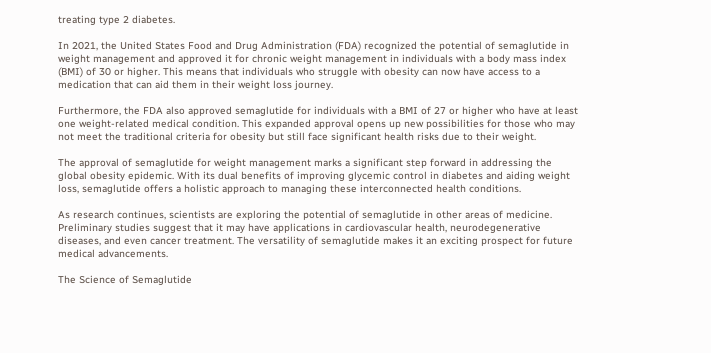treating type 2 diabetes.

In 2021, the United States Food and Drug Administration (FDA) recognized the potential of semaglutide in weight management and approved it for chronic weight management in individuals with a body mass index (BMI) of 30 or higher. This means that individuals who struggle with obesity can now have access to a medication that can aid them in their weight loss journey.

Furthermore, the FDA also approved semaglutide for individuals with a BMI of 27 or higher who have at least one weight-related medical condition. This expanded approval opens up new possibilities for those who may not meet the traditional criteria for obesity but still face significant health risks due to their weight.

The approval of semaglutide for weight management marks a significant step forward in addressing the global obesity epidemic. With its dual benefits of improving glycemic control in diabetes and aiding weight loss, semaglutide offers a holistic approach to managing these interconnected health conditions.

As research continues, scientists are exploring the potential of semaglutide in other areas of medicine. Preliminary studies suggest that it may have applications in cardiovascular health, neurodegenerative diseases, and even cancer treatment. The versatility of semaglutide makes it an exciting prospect for future medical advancements.

The Science of Semaglutide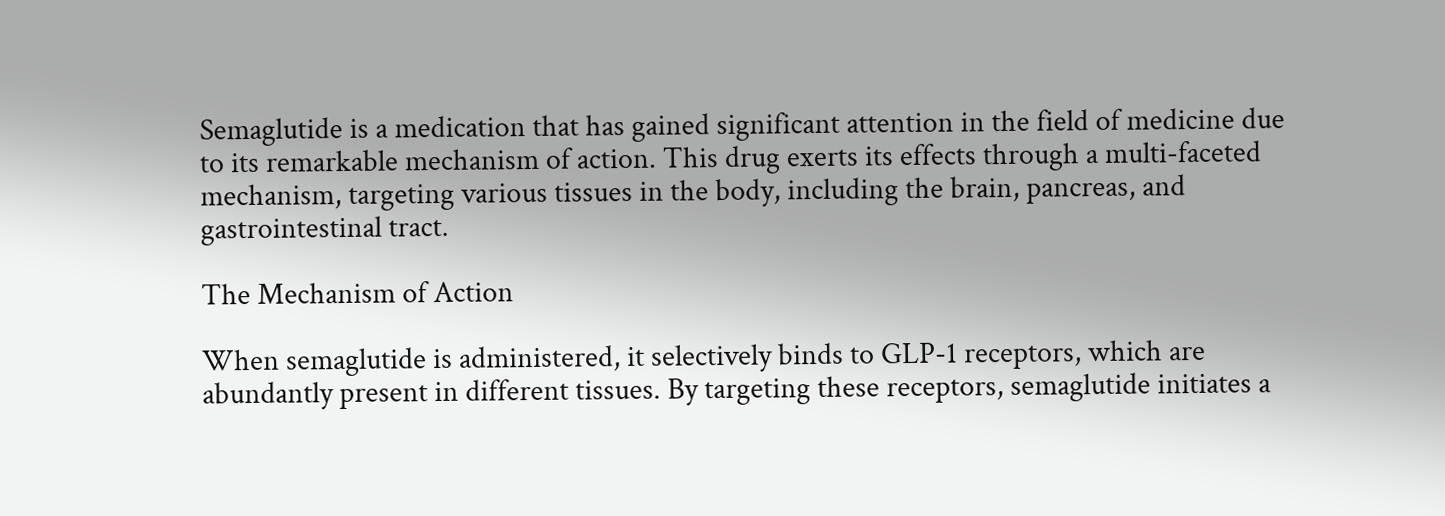Semaglutide is a medication that has gained significant attention in the field of medicine due to its remarkable mechanism of action. This drug exerts its effects through a multi-faceted mechanism, targeting various tissues in the body, including the brain, pancreas, and gastrointestinal tract.

The Mechanism of Action

When semaglutide is administered, it selectively binds to GLP-1 receptors, which are abundantly present in different tissues. By targeting these receptors, semaglutide initiates a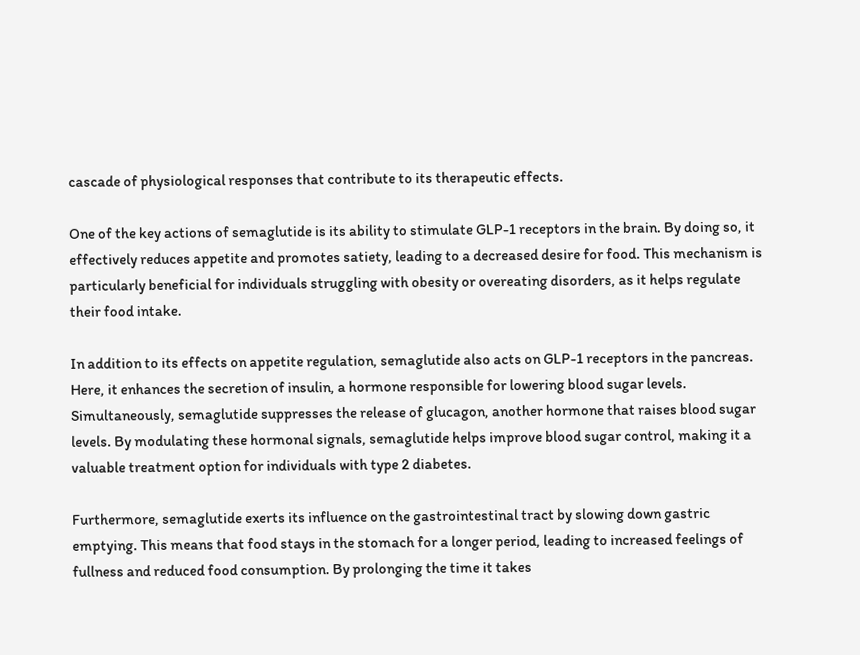cascade of physiological responses that contribute to its therapeutic effects.

One of the key actions of semaglutide is its ability to stimulate GLP-1 receptors in the brain. By doing so, it effectively reduces appetite and promotes satiety, leading to a decreased desire for food. This mechanism is particularly beneficial for individuals struggling with obesity or overeating disorders, as it helps regulate their food intake.

In addition to its effects on appetite regulation, semaglutide also acts on GLP-1 receptors in the pancreas. Here, it enhances the secretion of insulin, a hormone responsible for lowering blood sugar levels. Simultaneously, semaglutide suppresses the release of glucagon, another hormone that raises blood sugar levels. By modulating these hormonal signals, semaglutide helps improve blood sugar control, making it a valuable treatment option for individuals with type 2 diabetes.

Furthermore, semaglutide exerts its influence on the gastrointestinal tract by slowing down gastric emptying. This means that food stays in the stomach for a longer period, leading to increased feelings of fullness and reduced food consumption. By prolonging the time it takes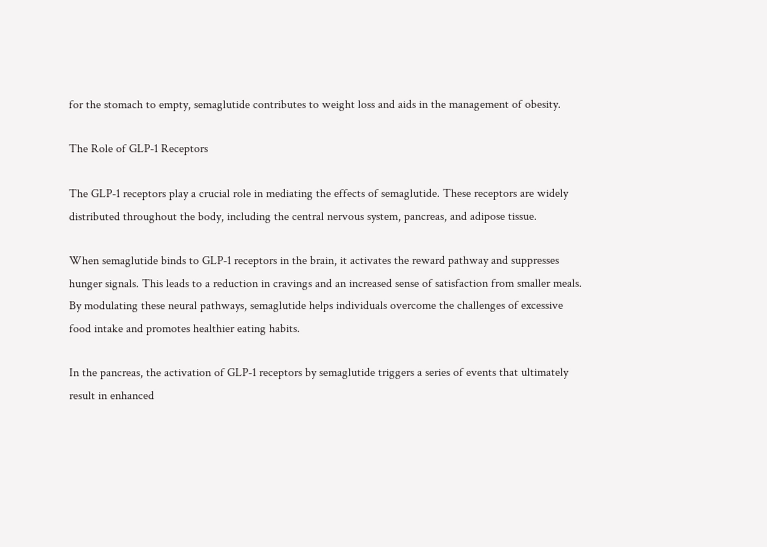for the stomach to empty, semaglutide contributes to weight loss and aids in the management of obesity.

The Role of GLP-1 Receptors

The GLP-1 receptors play a crucial role in mediating the effects of semaglutide. These receptors are widely distributed throughout the body, including the central nervous system, pancreas, and adipose tissue.

When semaglutide binds to GLP-1 receptors in the brain, it activates the reward pathway and suppresses hunger signals. This leads to a reduction in cravings and an increased sense of satisfaction from smaller meals. By modulating these neural pathways, semaglutide helps individuals overcome the challenges of excessive food intake and promotes healthier eating habits.

In the pancreas, the activation of GLP-1 receptors by semaglutide triggers a series of events that ultimately result in enhanced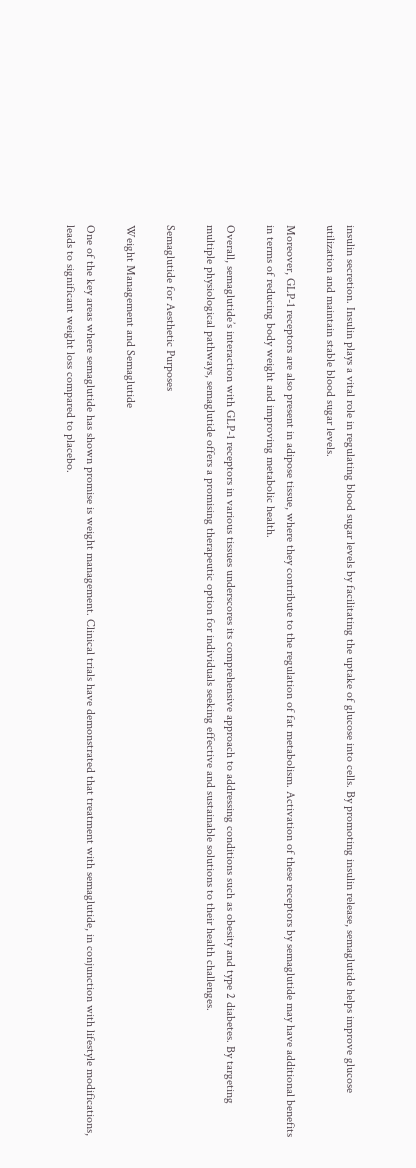insulin secretion. Insulin plays a vital role in regulating blood sugar levels by facilitating the uptake of glucose into cells. By promoting insulin release, semaglutide helps improve glucose utilization and maintain stable blood sugar levels.

Moreover, GLP-1 receptors are also present in adipose tissue, where they contribute to the regulation of fat metabolism. Activation of these receptors by semaglutide may have additional benefits in terms of reducing body weight and improving metabolic health.

Overall, semaglutide’s interaction with GLP-1 receptors in various tissues underscores its comprehensive approach to addressing conditions such as obesity and type 2 diabetes. By targeting multiple physiological pathways, semaglutide offers a promising therapeutic option for individuals seeking effective and sustainable solutions to their health challenges.

Semaglutide for Aesthetic Purposes

Weight Management and Semaglutide

One of the key areas where semaglutide has shown promise is weight management. Clinical trials have demonstrated that treatment with semaglutide, in conjunction with lifestyle modifications, leads to significant weight loss compared to placebo.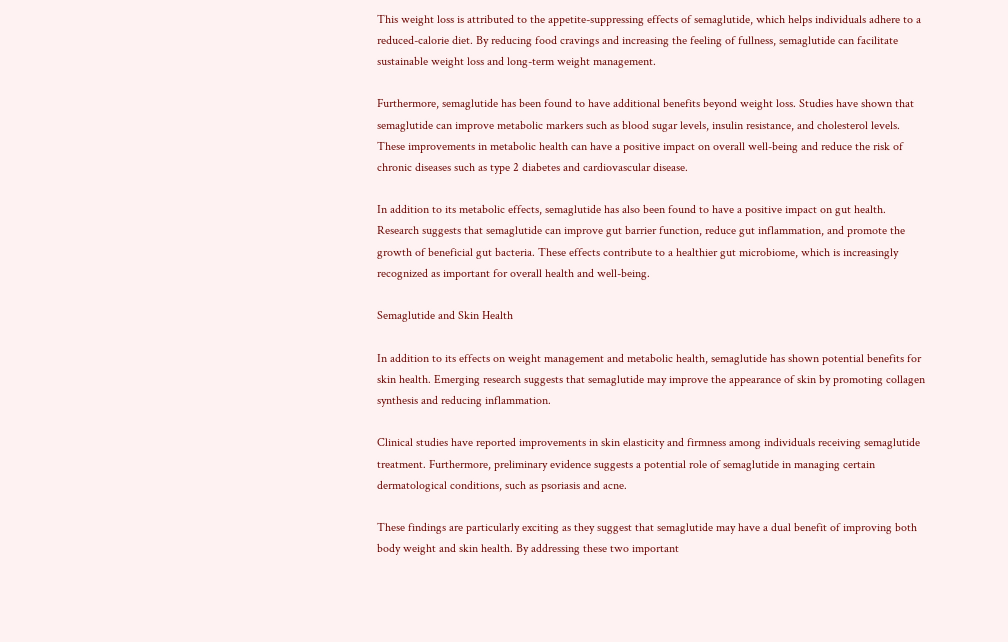This weight loss is attributed to the appetite-suppressing effects of semaglutide, which helps individuals adhere to a reduced-calorie diet. By reducing food cravings and increasing the feeling of fullness, semaglutide can facilitate sustainable weight loss and long-term weight management.

Furthermore, semaglutide has been found to have additional benefits beyond weight loss. Studies have shown that semaglutide can improve metabolic markers such as blood sugar levels, insulin resistance, and cholesterol levels. These improvements in metabolic health can have a positive impact on overall well-being and reduce the risk of chronic diseases such as type 2 diabetes and cardiovascular disease.

In addition to its metabolic effects, semaglutide has also been found to have a positive impact on gut health. Research suggests that semaglutide can improve gut barrier function, reduce gut inflammation, and promote the growth of beneficial gut bacteria. These effects contribute to a healthier gut microbiome, which is increasingly recognized as important for overall health and well-being.

Semaglutide and Skin Health

In addition to its effects on weight management and metabolic health, semaglutide has shown potential benefits for skin health. Emerging research suggests that semaglutide may improve the appearance of skin by promoting collagen synthesis and reducing inflammation.

Clinical studies have reported improvements in skin elasticity and firmness among individuals receiving semaglutide treatment. Furthermore, preliminary evidence suggests a potential role of semaglutide in managing certain dermatological conditions, such as psoriasis and acne.

These findings are particularly exciting as they suggest that semaglutide may have a dual benefit of improving both body weight and skin health. By addressing these two important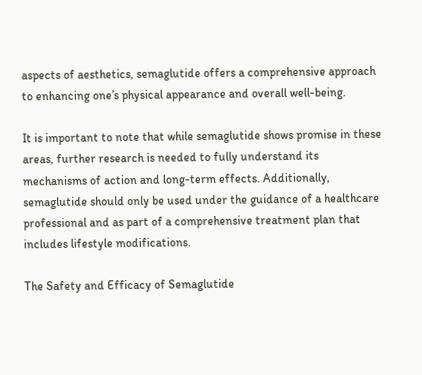aspects of aesthetics, semaglutide offers a comprehensive approach to enhancing one’s physical appearance and overall well-being.

It is important to note that while semaglutide shows promise in these areas, further research is needed to fully understand its mechanisms of action and long-term effects. Additionally, semaglutide should only be used under the guidance of a healthcare professional and as part of a comprehensive treatment plan that includes lifestyle modifications.

The Safety and Efficacy of Semaglutide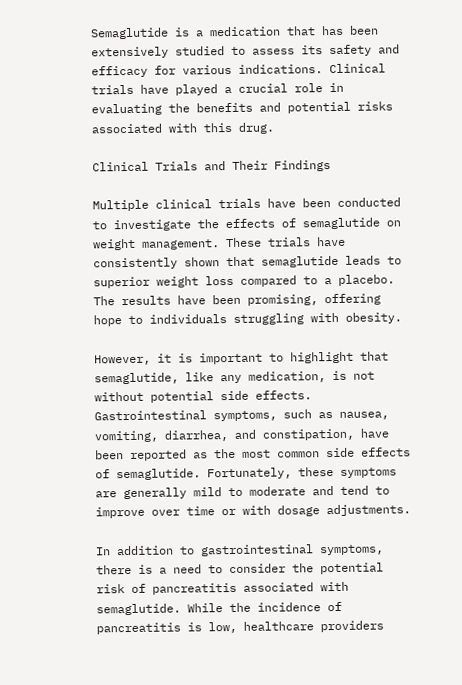Semaglutide is a medication that has been extensively studied to assess its safety and efficacy for various indications. Clinical trials have played a crucial role in evaluating the benefits and potential risks associated with this drug.

Clinical Trials and Their Findings

Multiple clinical trials have been conducted to investigate the effects of semaglutide on weight management. These trials have consistently shown that semaglutide leads to superior weight loss compared to a placebo. The results have been promising, offering hope to individuals struggling with obesity.

However, it is important to highlight that semaglutide, like any medication, is not without potential side effects. Gastrointestinal symptoms, such as nausea, vomiting, diarrhea, and constipation, have been reported as the most common side effects of semaglutide. Fortunately, these symptoms are generally mild to moderate and tend to improve over time or with dosage adjustments.

In addition to gastrointestinal symptoms, there is a need to consider the potential risk of pancreatitis associated with semaglutide. While the incidence of pancreatitis is low, healthcare providers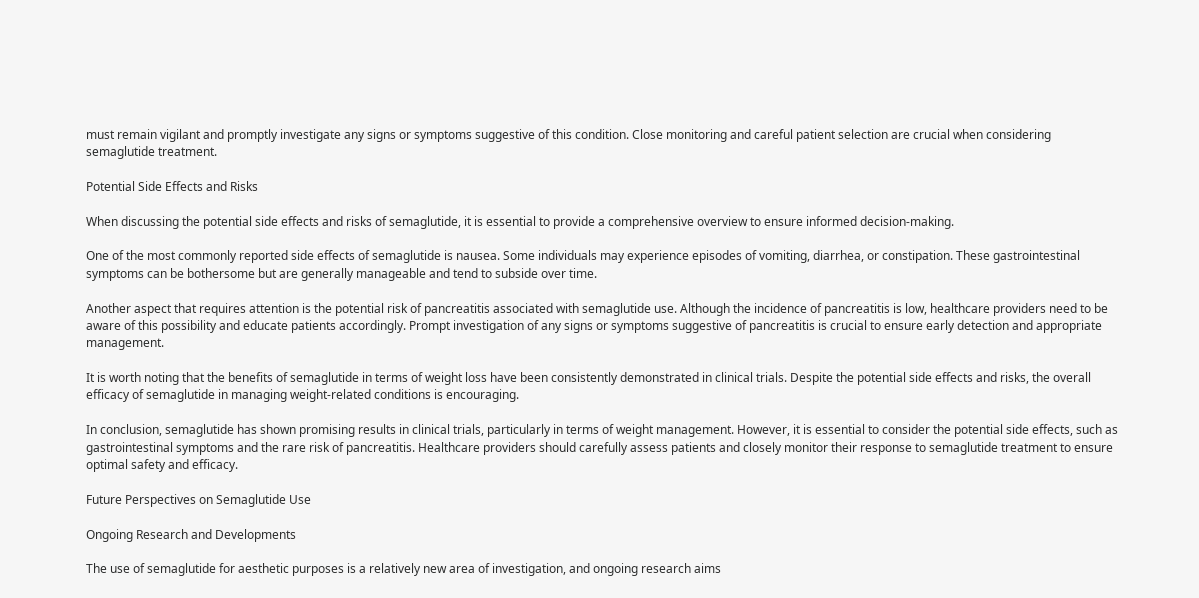must remain vigilant and promptly investigate any signs or symptoms suggestive of this condition. Close monitoring and careful patient selection are crucial when considering semaglutide treatment.

Potential Side Effects and Risks

When discussing the potential side effects and risks of semaglutide, it is essential to provide a comprehensive overview to ensure informed decision-making.

One of the most commonly reported side effects of semaglutide is nausea. Some individuals may experience episodes of vomiting, diarrhea, or constipation. These gastrointestinal symptoms can be bothersome but are generally manageable and tend to subside over time.

Another aspect that requires attention is the potential risk of pancreatitis associated with semaglutide use. Although the incidence of pancreatitis is low, healthcare providers need to be aware of this possibility and educate patients accordingly. Prompt investigation of any signs or symptoms suggestive of pancreatitis is crucial to ensure early detection and appropriate management.

It is worth noting that the benefits of semaglutide in terms of weight loss have been consistently demonstrated in clinical trials. Despite the potential side effects and risks, the overall efficacy of semaglutide in managing weight-related conditions is encouraging.

In conclusion, semaglutide has shown promising results in clinical trials, particularly in terms of weight management. However, it is essential to consider the potential side effects, such as gastrointestinal symptoms and the rare risk of pancreatitis. Healthcare providers should carefully assess patients and closely monitor their response to semaglutide treatment to ensure optimal safety and efficacy.

Future Perspectives on Semaglutide Use

Ongoing Research and Developments

The use of semaglutide for aesthetic purposes is a relatively new area of investigation, and ongoing research aims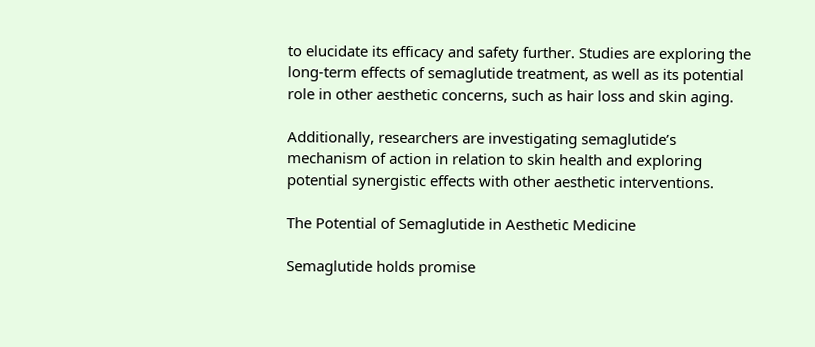to elucidate its efficacy and safety further. Studies are exploring the long-term effects of semaglutide treatment, as well as its potential role in other aesthetic concerns, such as hair loss and skin aging.

Additionally, researchers are investigating semaglutide’s mechanism of action in relation to skin health and exploring potential synergistic effects with other aesthetic interventions.

The Potential of Semaglutide in Aesthetic Medicine

Semaglutide holds promise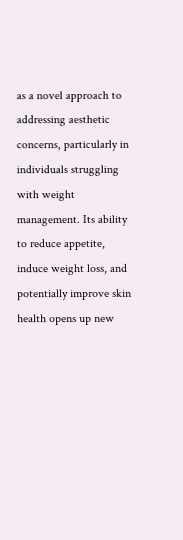as a novel approach to addressing aesthetic concerns, particularly in individuals struggling with weight management. Its ability to reduce appetite, induce weight loss, and potentially improve skin health opens up new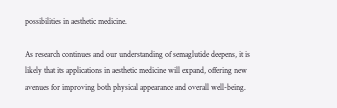possibilities in aesthetic medicine.

As research continues and our understanding of semaglutide deepens, it is likely that its applications in aesthetic medicine will expand, offering new avenues for improving both physical appearance and overall well-being.